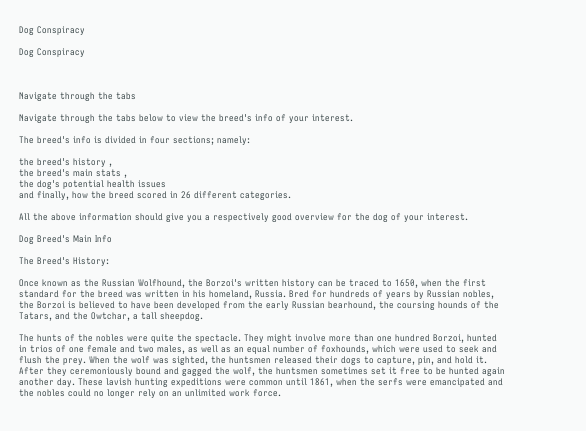Dog Conspiracy

Dog Conspiracy



Navigate through the tabs

Navigate through the tabs below to view the breed's info of your interest.

The breed's info is divided in four sections; namely:

the breed's history ,
the breed's main stats ,
the dog's potential health issues
and finally, how the breed scored in 26 different categories.

All the above information should give you a respectively good overview for the dog of your interest.

Dog Breed's Main Info

The Breed's History:

Once known as the Russian Wolfhound, the Borzoi's written history can be traced to 1650, when the first standard for the breed was written in his homeland, Russia. Bred for hundreds of years by Russian nobles, the Borzoi is believed to have been developed from the early Russian bearhound, the coursing hounds of the Tatars, and the Owtchar, a tall sheepdog.

The hunts of the nobles were quite the spectacle. They might involve more than one hundred Borzoi, hunted in trios of one female and two males, as well as an equal number of foxhounds, which were used to seek and flush the prey. When the wolf was sighted, the huntsmen released their dogs to capture, pin, and hold it. After they ceremoniously bound and gagged the wolf, the huntsmen sometimes set it free to be hunted again another day. These lavish hunting expeditions were common until 1861, when the serfs were emancipated and the nobles could no longer rely on an unlimited work force.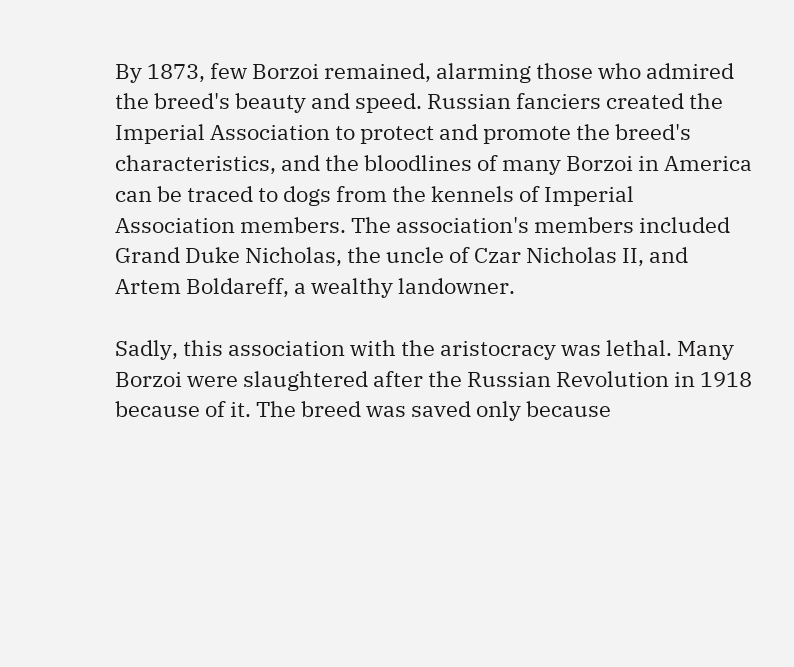By 1873, few Borzoi remained, alarming those who admired the breed's beauty and speed. Russian fanciers created the Imperial Association to protect and promote the breed's characteristics, and the bloodlines of many Borzoi in America can be traced to dogs from the kennels of Imperial Association members. The association's members included Grand Duke Nicholas, the uncle of Czar Nicholas II, and Artem Boldareff, a wealthy landowner.

Sadly, this association with the aristocracy was lethal. Many Borzoi were slaughtered after the Russian Revolution in 1918 because of it. The breed was saved only because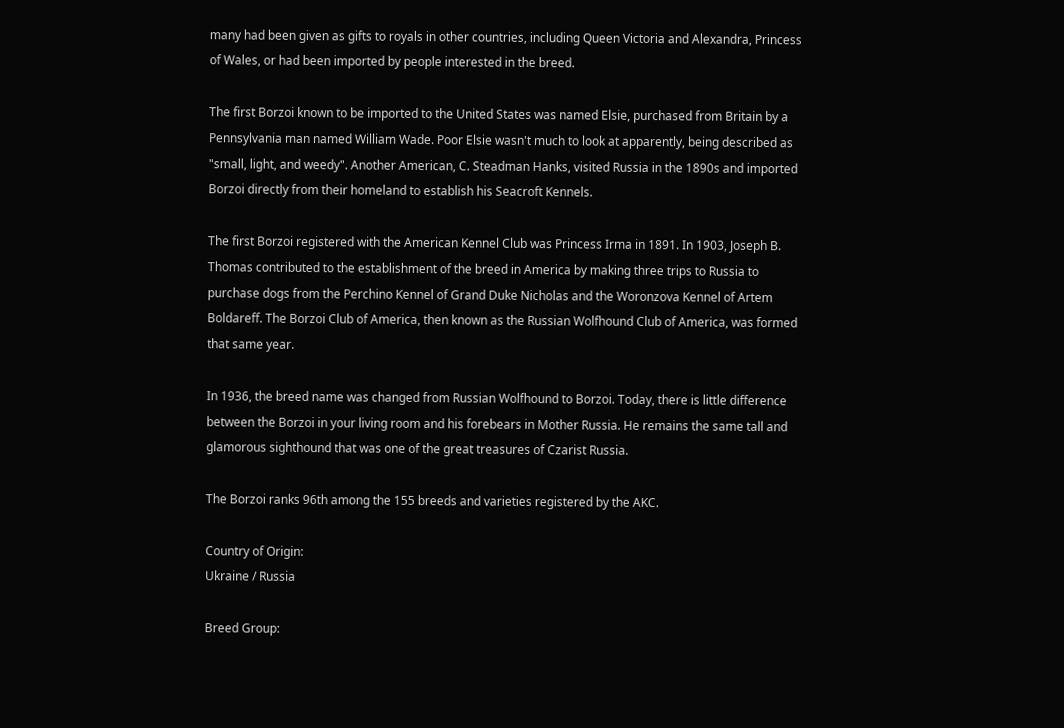many had been given as gifts to royals in other countries, including Queen Victoria and Alexandra, Princess of Wales, or had been imported by people interested in the breed.

The first Borzoi known to be imported to the United States was named Elsie, purchased from Britain by a Pennsylvania man named William Wade. Poor Elsie wasn't much to look at apparently, being described as "small, light, and weedy". Another American, C. Steadman Hanks, visited Russia in the 1890s and imported Borzoi directly from their homeland to establish his Seacroft Kennels.

The first Borzoi registered with the American Kennel Club was Princess Irma in 1891. In 1903, Joseph B. Thomas contributed to the establishment of the breed in America by making three trips to Russia to purchase dogs from the Perchino Kennel of Grand Duke Nicholas and the Woronzova Kennel of Artem Boldareff. The Borzoi Club of America, then known as the Russian Wolfhound Club of America, was formed that same year.

In 1936, the breed name was changed from Russian Wolfhound to Borzoi. Today, there is little difference between the Borzoi in your living room and his forebears in Mother Russia. He remains the same tall and glamorous sighthound that was one of the great treasures of Czarist Russia.

The Borzoi ranks 96th among the 155 breeds and varieties registered by the AKC.

Country of Origin:
Ukraine / Russia

Breed Group: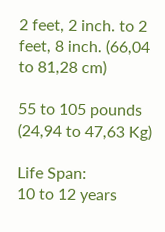2 feet, 2 inch. to 2 feet, 8 inch. (66,04 to 81,28 cm)

55 to 105 pounds (24,94 to 47,63 Kg)

Life Span:
10 to 12 years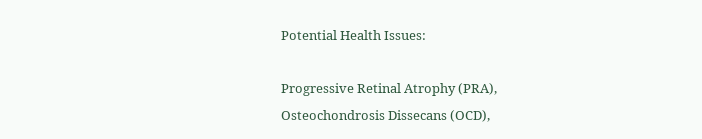Potential Health Issues:

Progressive Retinal Atrophy (PRA),
Osteochondrosis Dissecans (OCD),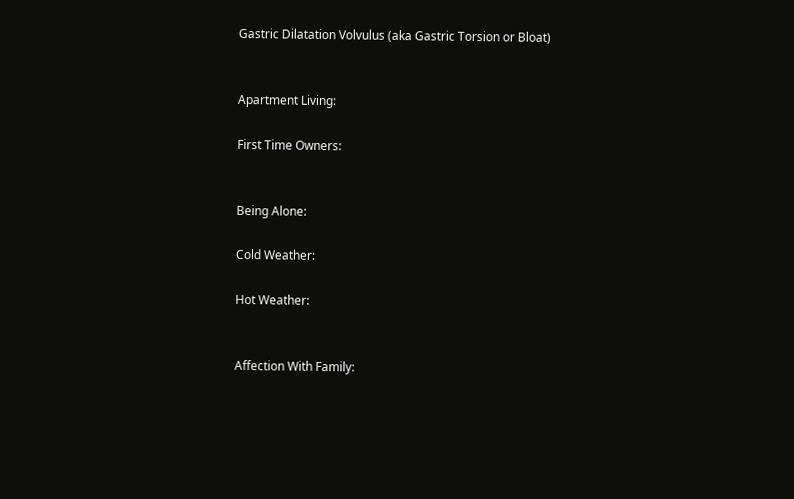Gastric Dilatation Volvulus (aka Gastric Torsion or Bloat)


Apartment Living:

First Time Owners:


Being Alone:

Cold Weather:

Hot Weather:


Affection With Family: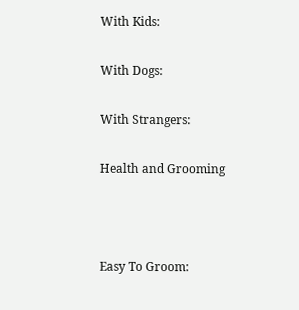With Kids:

With Dogs:

With Strangers:

Health and Grooming



Easy To Groom: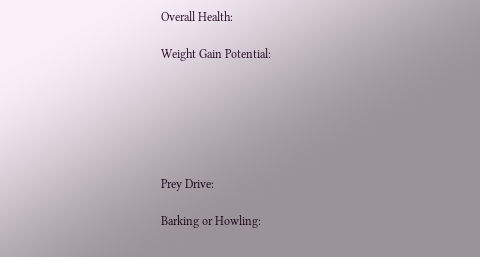Overall Health:

Weight Gain Potential:






Prey Drive:

Barking or Howling: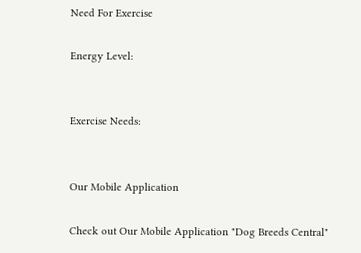Need For Exercise

Energy Level:


Exercise Needs:


Our Mobile Application

Check out Our Mobile Application "Dog Breeds Central"